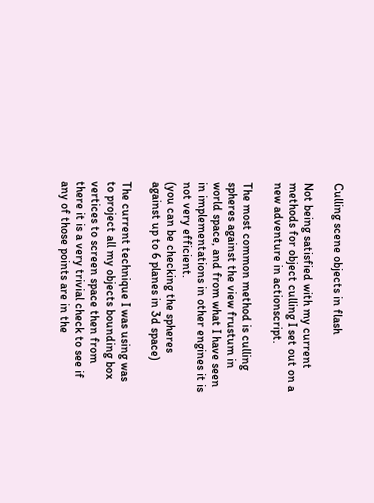Culling scene objects in flash

Not being satisfied with my current methods for object culling I set out on a new adventure in actionscript.

The most common method is culling spheres against the view frustum in world space, and from what I have seen in implementations in other engines it is not very efficient.
(you can be checking the spheres against up to 6 planes in 3d space)

The current technique I was using was to project all my objects bounding box vertices to screen space then from there it is a very trivial check to see if any of those points are in the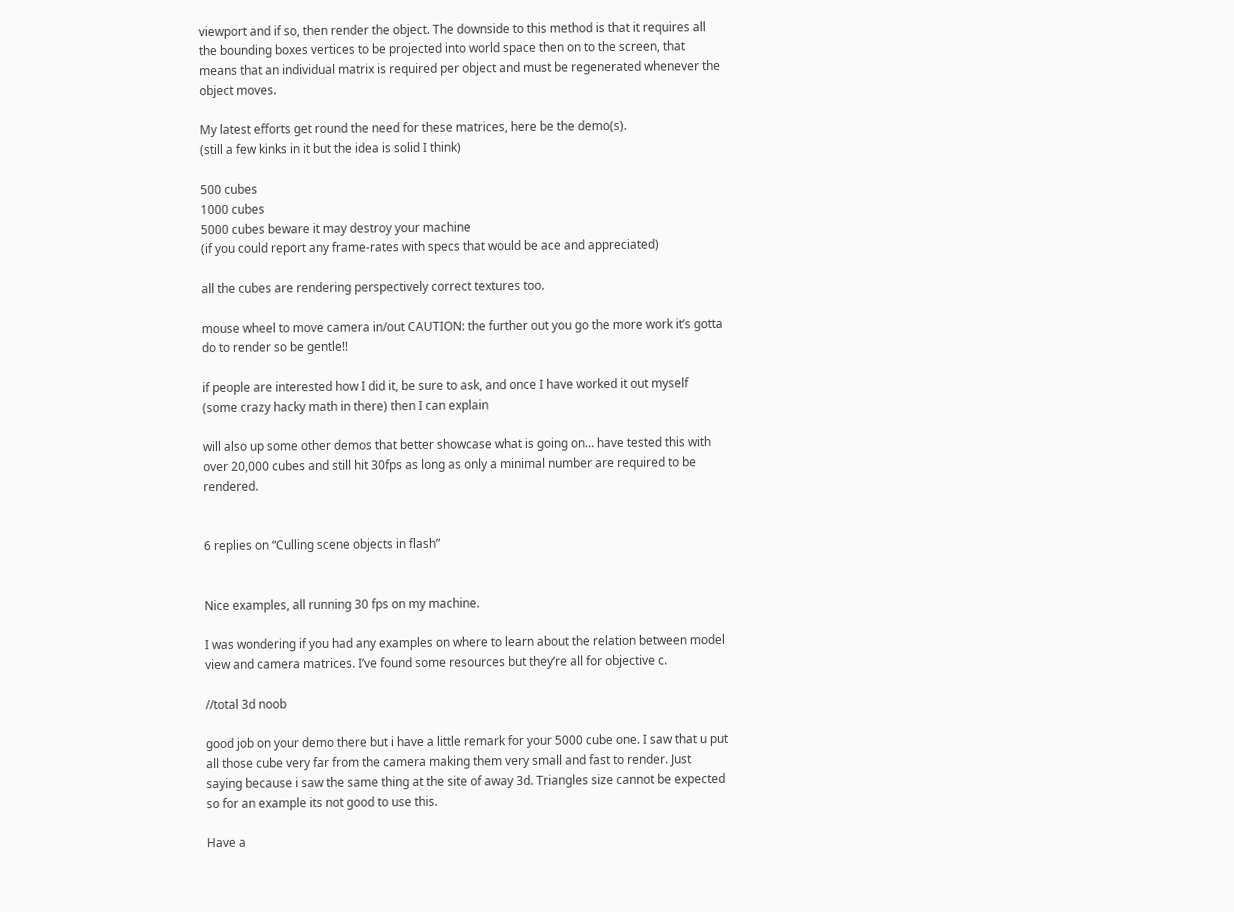viewport and if so, then render the object. The downside to this method is that it requires all the bounding boxes vertices to be projected into world space then on to the screen, that means that an individual matrix is required per object and must be regenerated whenever the object moves.

My latest efforts get round the need for these matrices, here be the demo(s).
(still a few kinks in it but the idea is solid I think)

500 cubes
1000 cubes
5000 cubes beware it may destroy your machine
(if you could report any frame-rates with specs that would be ace and appreciated)

all the cubes are rendering perspectively correct textures too.

mouse wheel to move camera in/out CAUTION: the further out you go the more work it’s gotta do to render so be gentle!!

if people are interested how I did it, be sure to ask, and once I have worked it out myself (some crazy hacky math in there) then I can explain

will also up some other demos that better showcase what is going on… have tested this with over 20,000 cubes and still hit 30fps as long as only a minimal number are required to be rendered.


6 replies on “Culling scene objects in flash”


Nice examples, all running 30 fps on my machine.

I was wondering if you had any examples on where to learn about the relation between model view and camera matrices. I’ve found some resources but they’re all for objective c.

//total 3d noob

good job on your demo there but i have a little remark for your 5000 cube one. I saw that u put all those cube very far from the camera making them very small and fast to render. Just saying because i saw the same thing at the site of away 3d. Triangles size cannot be expected so for an example its not good to use this.

Have a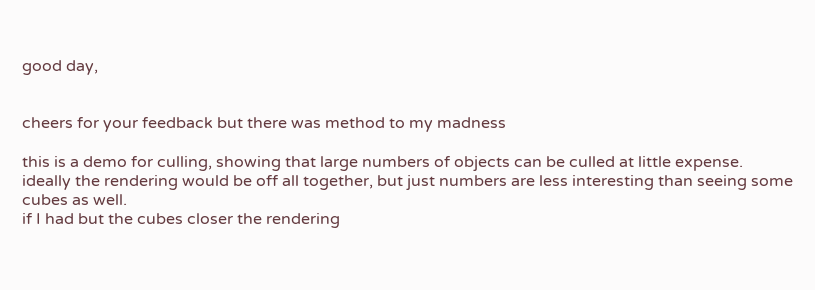good day,


cheers for your feedback but there was method to my madness

this is a demo for culling, showing that large numbers of objects can be culled at little expense.
ideally the rendering would be off all together, but just numbers are less interesting than seeing some cubes as well.
if I had but the cubes closer the rendering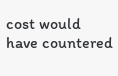cost would have countered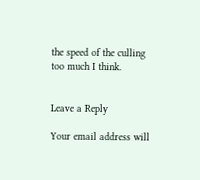the speed of the culling too much I think.


Leave a Reply

Your email address will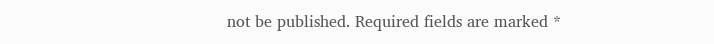not be published. Required fields are marked *